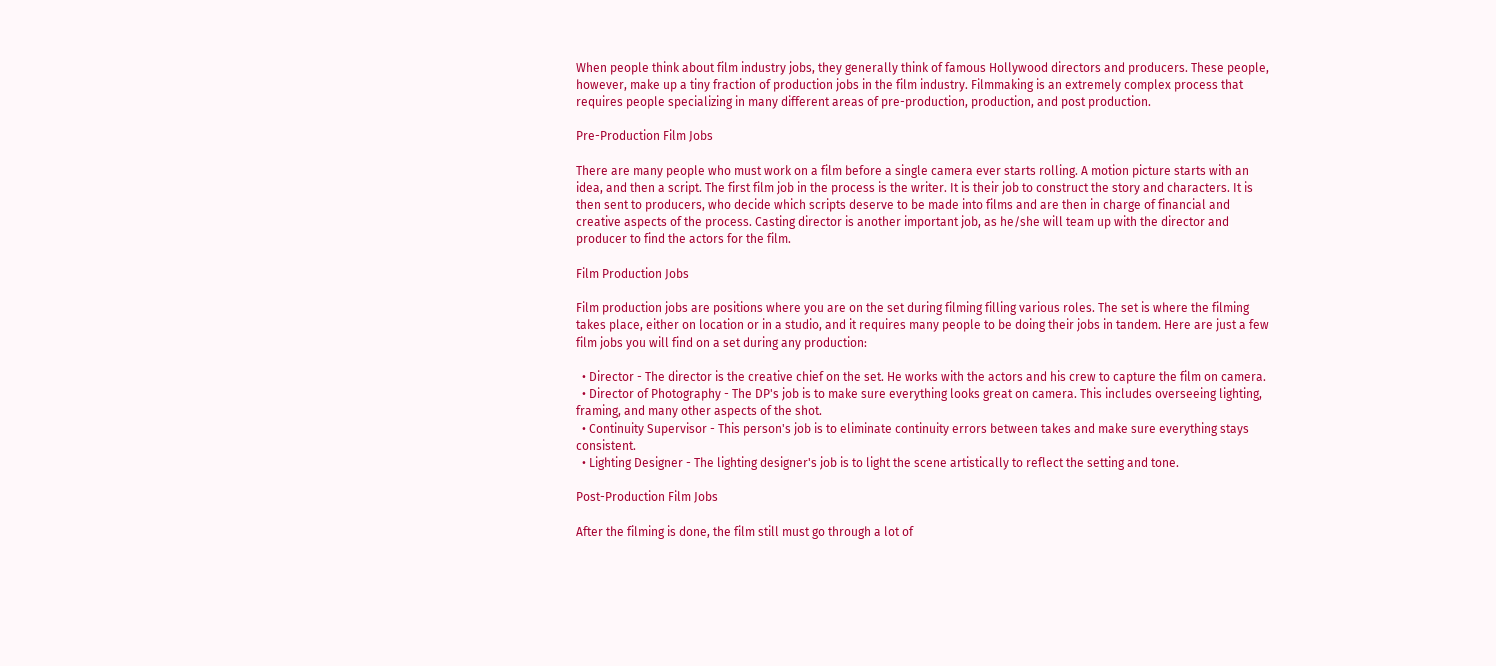When people think about film industry jobs, they generally think of famous Hollywood directors and producers. These people, however, make up a tiny fraction of production jobs in the film industry. Filmmaking is an extremely complex process that requires people specializing in many different areas of pre-production, production, and post production.

Pre-Production Film Jobs

There are many people who must work on a film before a single camera ever starts rolling. A motion picture starts with an idea, and then a script. The first film job in the process is the writer. It is their job to construct the story and characters. It is then sent to producers, who decide which scripts deserve to be made into films and are then in charge of financial and creative aspects of the process. Casting director is another important job, as he/she will team up with the director and producer to find the actors for the film.

Film Production Jobs

Film production jobs are positions where you are on the set during filming filling various roles. The set is where the filming takes place, either on location or in a studio, and it requires many people to be doing their jobs in tandem. Here are just a few film jobs you will find on a set during any production:

  • Director - The director is the creative chief on the set. He works with the actors and his crew to capture the film on camera.
  • Director of Photography - The DP's job is to make sure everything looks great on camera. This includes overseeing lighting, framing, and many other aspects of the shot.
  • Continuity Supervisor - This person's job is to eliminate continuity errors between takes and make sure everything stays consistent.
  • Lighting Designer - The lighting designer's job is to light the scene artistically to reflect the setting and tone.

Post-Production Film Jobs

After the filming is done, the film still must go through a lot of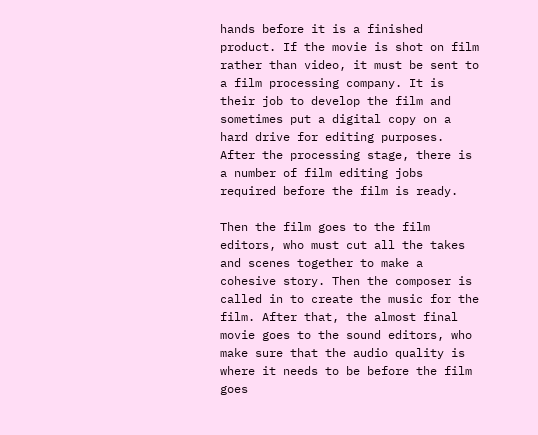hands before it is a finished product. If the movie is shot on film rather than video, it must be sent to a film processing company. It is their job to develop the film and sometimes put a digital copy on a hard drive for editing purposes. After the processing stage, there is a number of film editing jobs required before the film is ready.

Then the film goes to the film editors, who must cut all the takes and scenes together to make a cohesive story. Then the composer is called in to create the music for the film. After that, the almost final movie goes to the sound editors, who make sure that the audio quality is where it needs to be before the film goes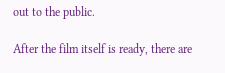out to the public.

After the film itself is ready, there are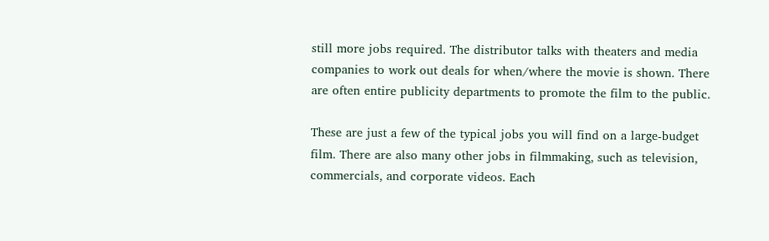still more jobs required. The distributor talks with theaters and media companies to work out deals for when/where the movie is shown. There are often entire publicity departments to promote the film to the public.

These are just a few of the typical jobs you will find on a large-budget film. There are also many other jobs in filmmaking, such as television, commercials, and corporate videos. Each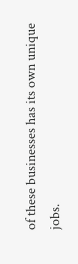of these businesses has its own unique jobs.